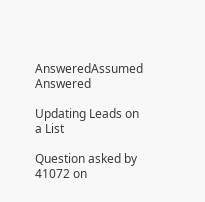AnsweredAssumed Answered

Updating Leads on a List

Question asked by 41072 on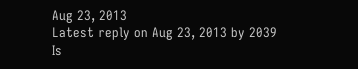Aug 23, 2013
Latest reply on Aug 23, 2013 by 2039
Is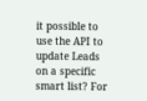it possible to use the API to update Leads on a specific smart list? For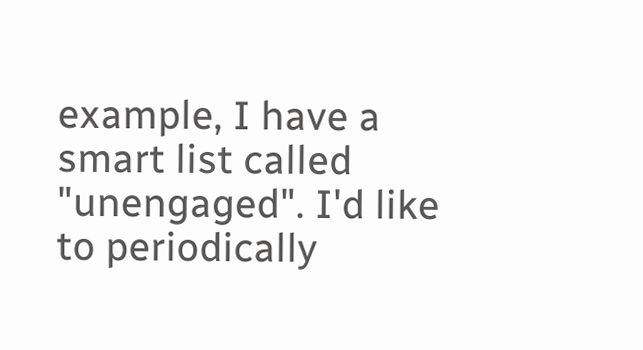example, I have a smart list called "unengaged". I'd like to periodically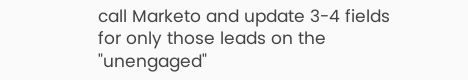call Marketo and update 3-4 fields for only those leads on the "unengaged"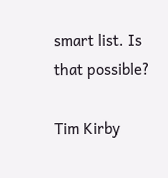smart list. Is that possible?

Tim Kirby